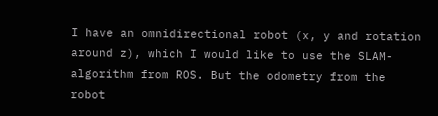I have an omnidirectional robot (x, y and rotation around z), which I would like to use the SLAM-algorithm from ROS. But the odometry from the robot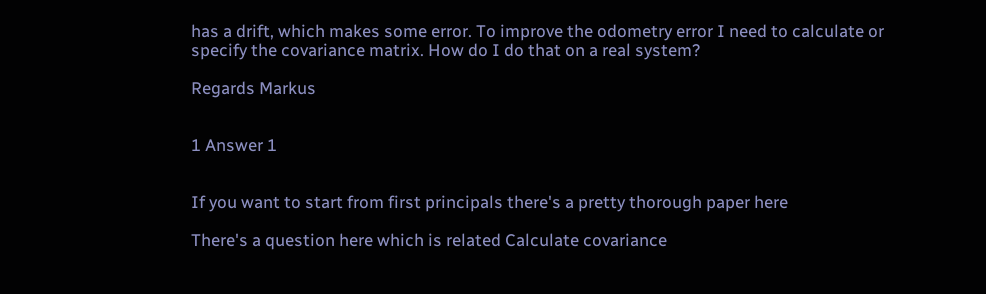has a drift, which makes some error. To improve the odometry error I need to calculate or specify the covariance matrix. How do I do that on a real system?

Regards Markus


1 Answer 1


If you want to start from first principals there's a pretty thorough paper here

There's a question here which is related Calculate covariance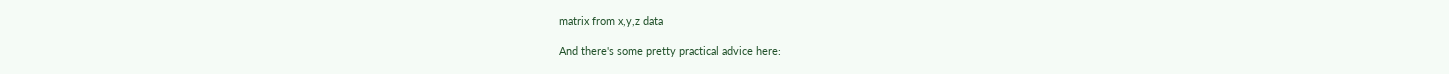matrix from x,y,z data

And there's some pretty practical advice here: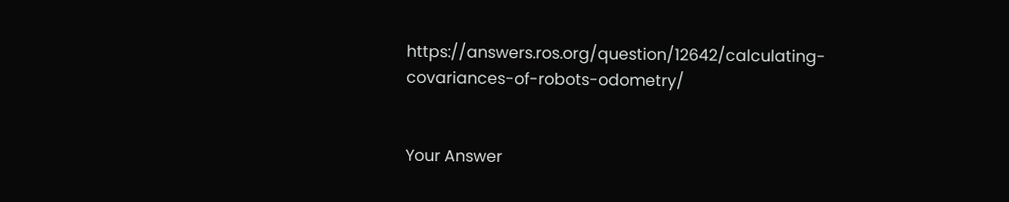https://answers.ros.org/question/12642/calculating-covariances-of-robots-odometry/


Your Answer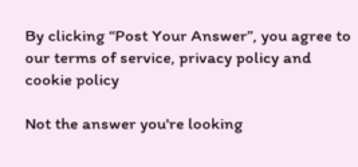By clicking “Post Your Answer”, you agree to our terms of service, privacy policy and cookie policy

Not the answer you're looking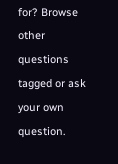for? Browse other questions tagged or ask your own question.